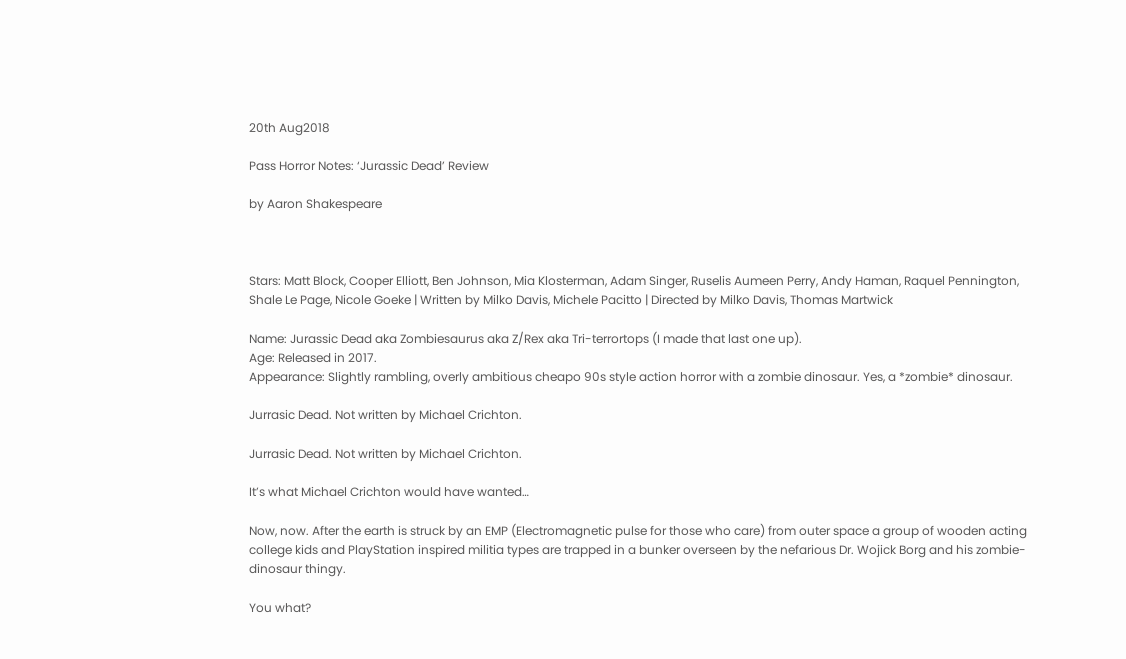20th Aug2018

Pass Horror Notes: ‘Jurassic Dead’ Review

by Aaron Shakespeare



Stars: Matt Block, Cooper Elliott, Ben Johnson, Mia Klosterman, Adam Singer, Ruselis Aumeen Perry, Andy Haman, Raquel Pennington, Shale Le Page, Nicole Goeke | Written by Milko Davis, Michele Pacitto | Directed by Milko Davis, Thomas Martwick

Name: Jurassic Dead aka Zombiesaurus aka Z/Rex aka Tri-terrortops (I made that last one up).
Age: Released in 2017.
Appearance: Slightly rambling, overly ambitious cheapo 90s style action horror with a zombie dinosaur. Yes, a *zombie* dinosaur.

Jurrasic Dead. Not written by Michael Crichton.

Jurrasic Dead. Not written by Michael Crichton.

It’s what Michael Crichton would have wanted…

Now, now. After the earth is struck by an EMP (Electromagnetic pulse for those who care) from outer space a group of wooden acting college kids and PlayStation inspired militia types are trapped in a bunker overseen by the nefarious Dr. Wojick Borg and his zombie-dinosaur thingy.

You what?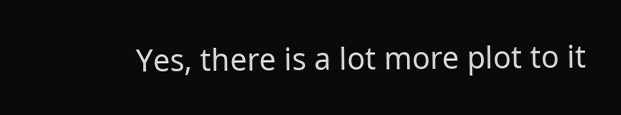Yes, there is a lot more plot to it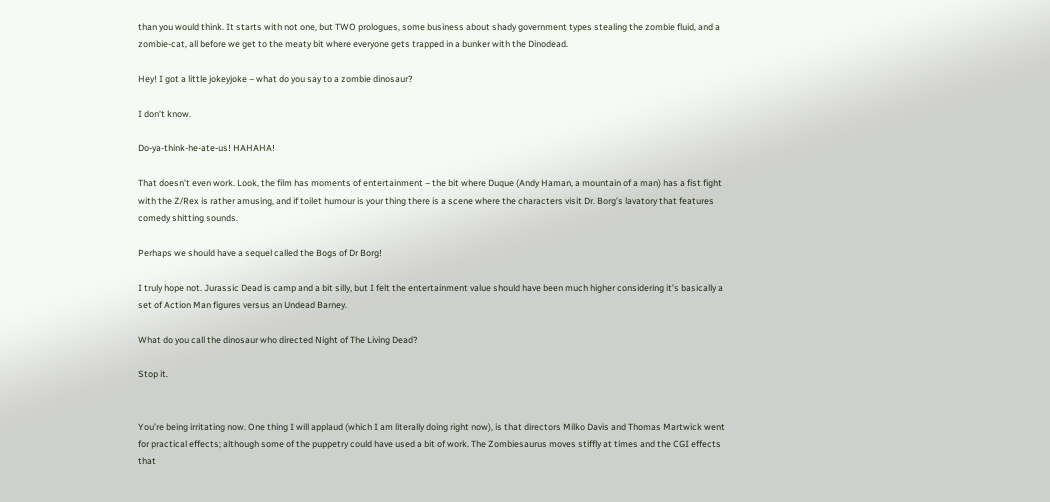than you would think. It starts with not one, but TWO prologues, some business about shady government types stealing the zombie fluid, and a zombie-cat, all before we get to the meaty bit where everyone gets trapped in a bunker with the Dinodead.

Hey! I got a little jokeyjoke – what do you say to a zombie dinosaur?

I don’t know.

Do-ya-think-he-ate-us! HAHAHA!

That doesn’t even work. Look, the film has moments of entertainment – the bit where Duque (Andy Haman, a mountain of a man) has a fist fight with the Z/Rex is rather amusing, and if toilet humour is your thing there is a scene where the characters visit Dr. Borg’s lavatory that features comedy shitting sounds.

Perhaps we should have a sequel called the Bogs of Dr Borg!

I truly hope not. Jurassic Dead is camp and a bit silly, but I felt the entertainment value should have been much higher considering it’s basically a set of Action Man figures versus an Undead Barney.

What do you call the dinosaur who directed Night of The Living Dead?

Stop it.


You’re being irritating now. One thing I will applaud (which I am literally doing right now), is that directors Milko Davis and Thomas Martwick went for practical effects; although some of the puppetry could have used a bit of work. The Zombiesaurus moves stiffly at times and the CGI effects that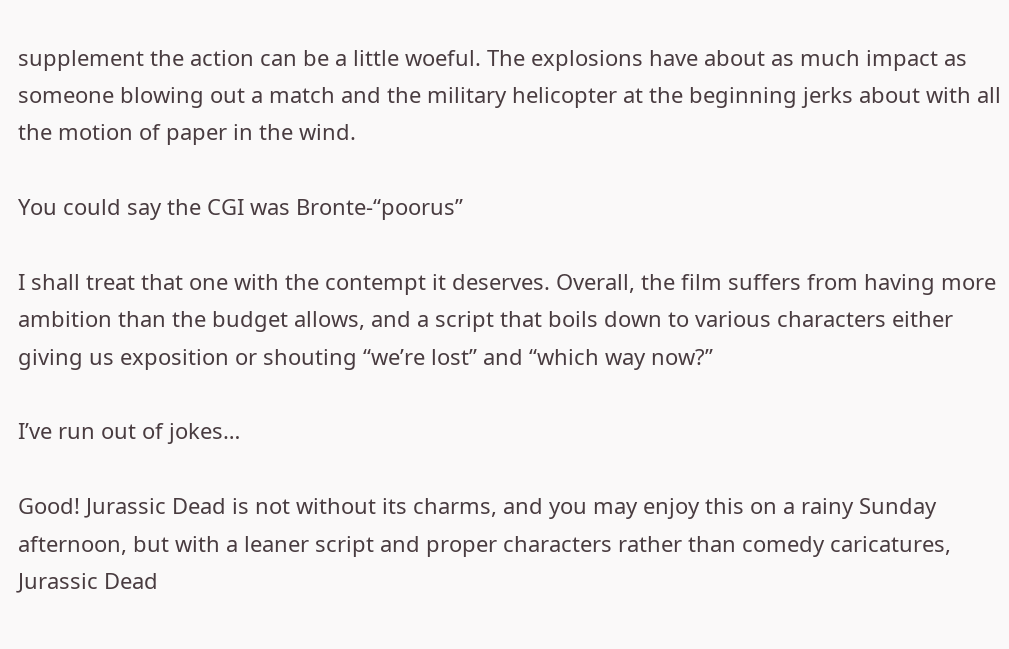supplement the action can be a little woeful. The explosions have about as much impact as someone blowing out a match and the military helicopter at the beginning jerks about with all the motion of paper in the wind.

You could say the CGI was Bronte-“poorus”

I shall treat that one with the contempt it deserves. Overall, the film suffers from having more ambition than the budget allows, and a script that boils down to various characters either giving us exposition or shouting “we’re lost” and “which way now?”

I’ve run out of jokes…

Good! Jurassic Dead is not without its charms, and you may enjoy this on a rainy Sunday afternoon, but with a leaner script and proper characters rather than comedy caricatures, Jurassic Dead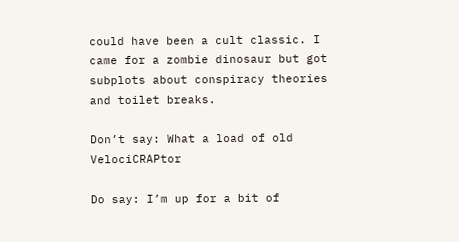could have been a cult classic. I came for a zombie dinosaur but got subplots about conspiracy theories and toilet breaks.

Don’t say: What a load of old VelociCRAPtor

Do say: I’m up for a bit of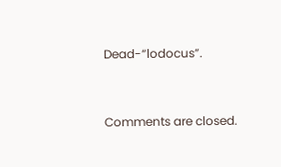Dead-“lodocus”.


Comments are closed.